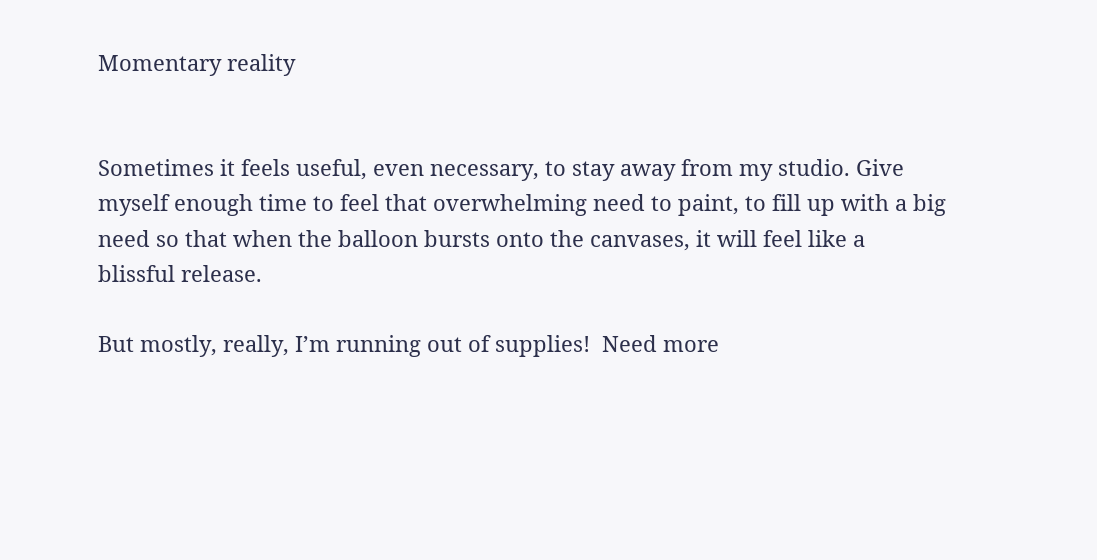Momentary reality


Sometimes it feels useful, even necessary, to stay away from my studio. Give myself enough time to feel that overwhelming need to paint, to fill up with a big need so that when the balloon bursts onto the canvases, it will feel like a blissful release.

But mostly, really, I’m running out of supplies!  Need more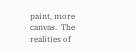paint, more canvas.  The realities of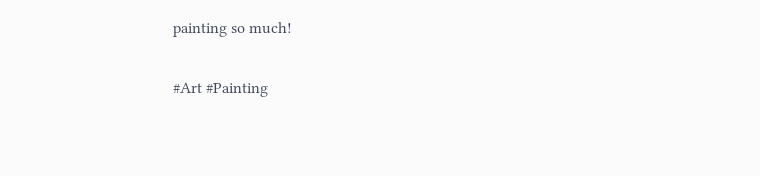painting so much!

#Art #Painting